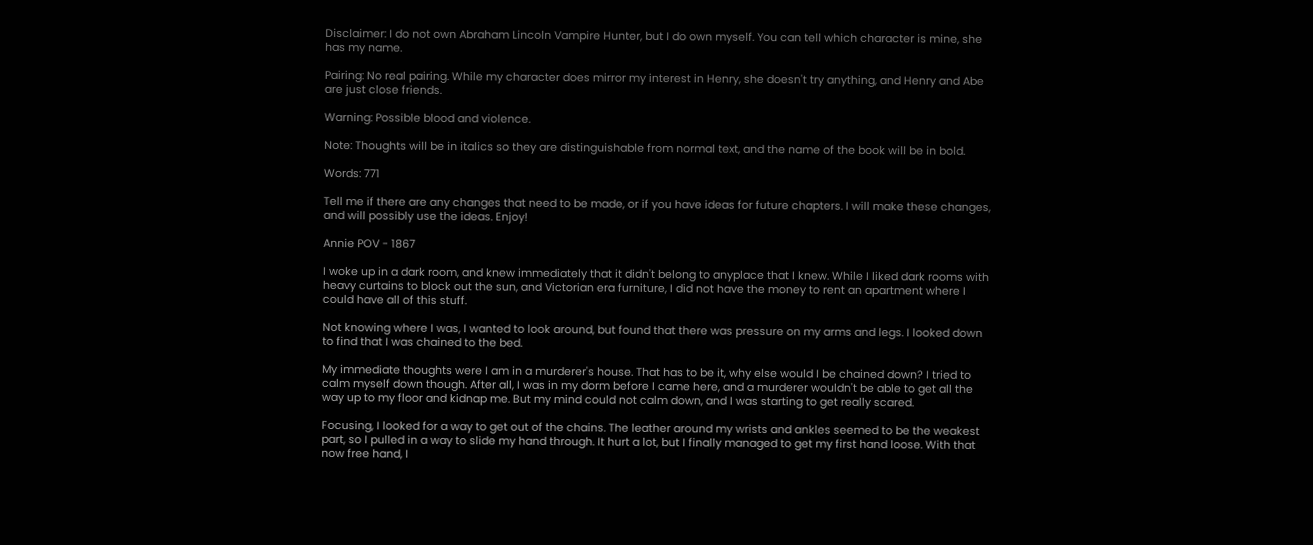Disclaimer: I do not own Abraham Lincoln Vampire Hunter, but I do own myself. You can tell which character is mine, she has my name.

Pairing: No real pairing. While my character does mirror my interest in Henry, she doesn't try anything, and Henry and Abe are just close friends.

Warning: Possible blood and violence.

Note: Thoughts will be in italics so they are distinguishable from normal text, and the name of the book will be in bold.

Words: 771

Tell me if there are any changes that need to be made, or if you have ideas for future chapters. I will make these changes, and will possibly use the ideas. Enjoy!

Annie POV - 1867

I woke up in a dark room, and knew immediately that it didn't belong to anyplace that I knew. While I liked dark rooms with heavy curtains to block out the sun, and Victorian era furniture, I did not have the money to rent an apartment where I could have all of this stuff.

Not knowing where I was, I wanted to look around, but found that there was pressure on my arms and legs. I looked down to find that I was chained to the bed.

My immediate thoughts were I am in a murderer's house. That has to be it, why else would I be chained down? I tried to calm myself down though. After all, I was in my dorm before I came here, and a murderer wouldn't be able to get all the way up to my floor and kidnap me. But my mind could not calm down, and I was starting to get really scared.

Focusing, I looked for a way to get out of the chains. The leather around my wrists and ankles seemed to be the weakest part, so I pulled in a way to slide my hand through. It hurt a lot, but I finally managed to get my first hand loose. With that now free hand, I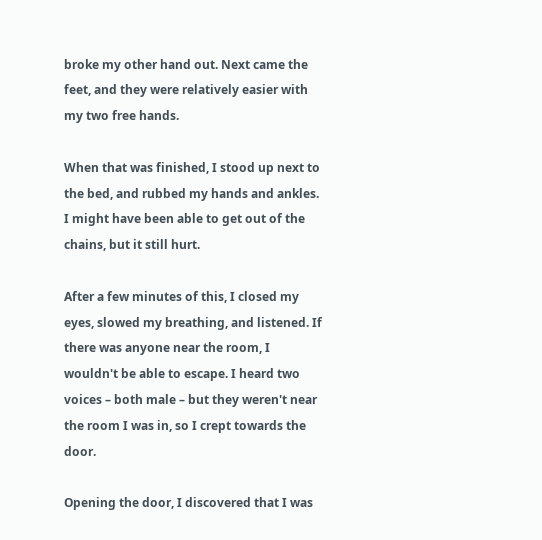broke my other hand out. Next came the feet, and they were relatively easier with my two free hands.

When that was finished, I stood up next to the bed, and rubbed my hands and ankles. I might have been able to get out of the chains, but it still hurt.

After a few minutes of this, I closed my eyes, slowed my breathing, and listened. If there was anyone near the room, I wouldn't be able to escape. I heard two voices – both male – but they weren't near the room I was in, so I crept towards the door.

Opening the door, I discovered that I was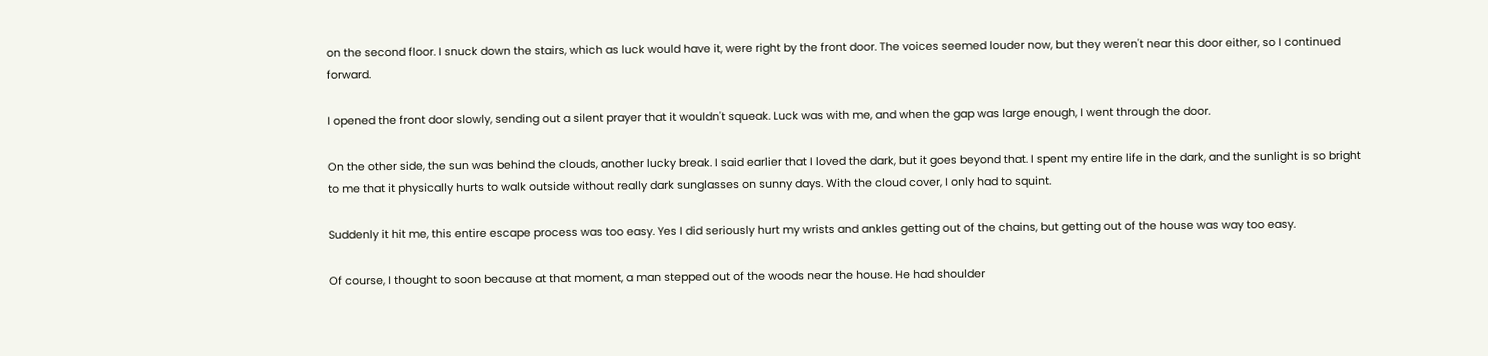on the second floor. I snuck down the stairs, which as luck would have it, were right by the front door. The voices seemed louder now, but they weren't near this door either, so I continued forward.

I opened the front door slowly, sending out a silent prayer that it wouldn't squeak. Luck was with me, and when the gap was large enough, I went through the door.

On the other side, the sun was behind the clouds, another lucky break. I said earlier that I loved the dark, but it goes beyond that. I spent my entire life in the dark, and the sunlight is so bright to me that it physically hurts to walk outside without really dark sunglasses on sunny days. With the cloud cover, I only had to squint.

Suddenly it hit me, this entire escape process was too easy. Yes I did seriously hurt my wrists and ankles getting out of the chains, but getting out of the house was way too easy.

Of course, I thought to soon because at that moment, a man stepped out of the woods near the house. He had shoulder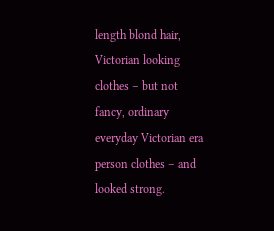length blond hair, Victorian looking clothes – but not fancy, ordinary everyday Victorian era person clothes – and looked strong.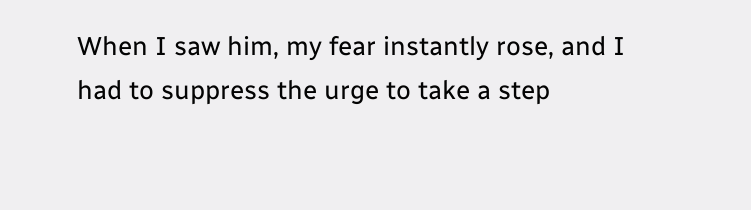When I saw him, my fear instantly rose, and I had to suppress the urge to take a step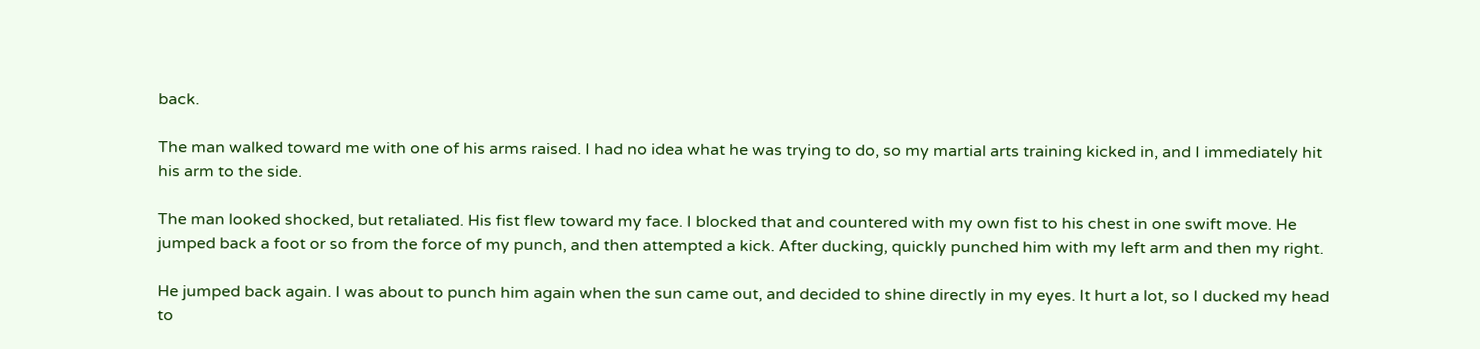back.

The man walked toward me with one of his arms raised. I had no idea what he was trying to do, so my martial arts training kicked in, and I immediately hit his arm to the side.

The man looked shocked, but retaliated. His fist flew toward my face. I blocked that and countered with my own fist to his chest in one swift move. He jumped back a foot or so from the force of my punch, and then attempted a kick. After ducking, quickly punched him with my left arm and then my right.

He jumped back again. I was about to punch him again when the sun came out, and decided to shine directly in my eyes. It hurt a lot, so I ducked my head to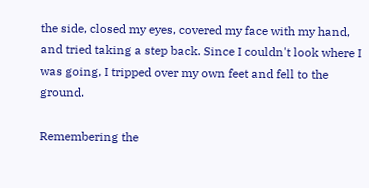the side, closed my eyes, covered my face with my hand, and tried taking a step back. Since I couldn't look where I was going, I tripped over my own feet and fell to the ground.

Remembering the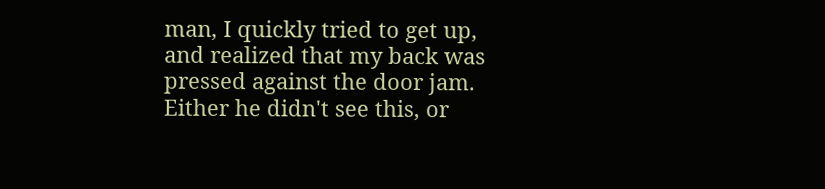man, I quickly tried to get up, and realized that my back was pressed against the door jam. Either he didn't see this, or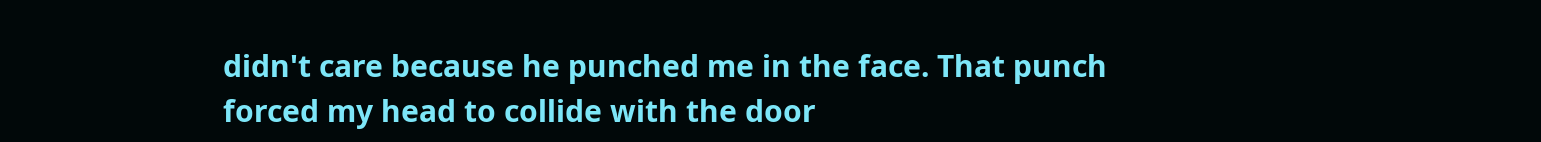didn't care because he punched me in the face. That punch forced my head to collide with the door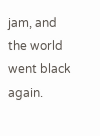jam, and the world went black again.